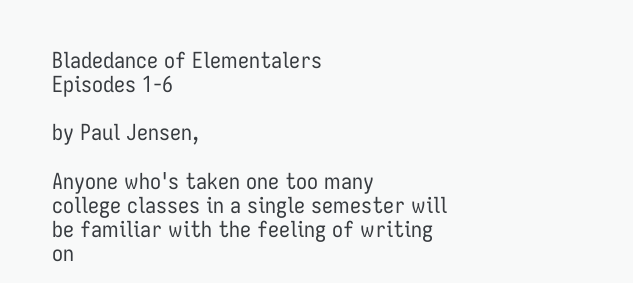Bladedance of Elementalers
Episodes 1-6

by Paul Jensen,

Anyone who's taken one too many college classes in a single semester will be familiar with the feeling of writing on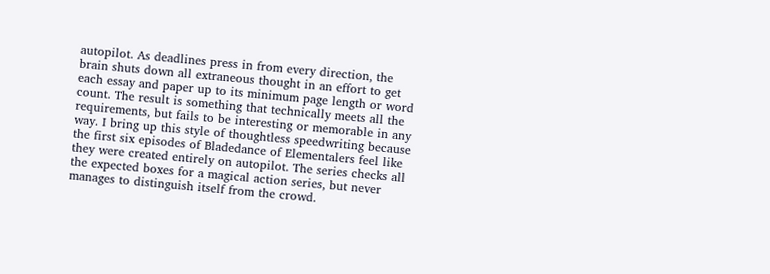autopilot. As deadlines press in from every direction, the brain shuts down all extraneous thought in an effort to get each essay and paper up to its minimum page length or word count. The result is something that technically meets all the requirements, but fails to be interesting or memorable in any way. I bring up this style of thoughtless speedwriting because the first six episodes of Bladedance of Elementalers feel like they were created entirely on autopilot. The series checks all the expected boxes for a magical action series, but never manages to distinguish itself from the crowd.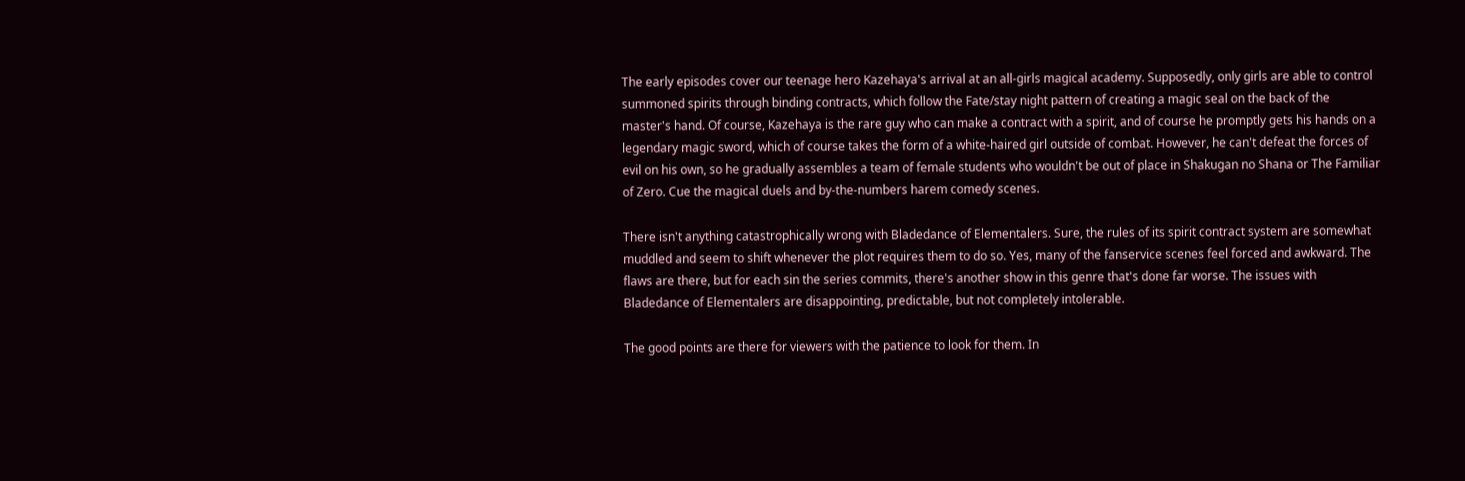The early episodes cover our teenage hero Kazehaya's arrival at an all-girls magical academy. Supposedly, only girls are able to control summoned spirits through binding contracts, which follow the Fate/stay night pattern of creating a magic seal on the back of the master's hand. Of course, Kazehaya is the rare guy who can make a contract with a spirit, and of course he promptly gets his hands on a legendary magic sword, which of course takes the form of a white-haired girl outside of combat. However, he can't defeat the forces of evil on his own, so he gradually assembles a team of female students who wouldn't be out of place in Shakugan no Shana or The Familiar of Zero. Cue the magical duels and by-the-numbers harem comedy scenes.

There isn't anything catastrophically wrong with Bladedance of Elementalers. Sure, the rules of its spirit contract system are somewhat muddled and seem to shift whenever the plot requires them to do so. Yes, many of the fanservice scenes feel forced and awkward. The flaws are there, but for each sin the series commits, there's another show in this genre that's done far worse. The issues with Bladedance of Elementalers are disappointing, predictable, but not completely intolerable.

The good points are there for viewers with the patience to look for them. In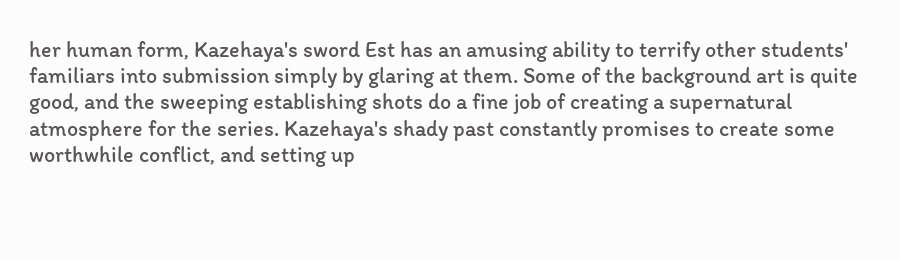her human form, Kazehaya's sword Est has an amusing ability to terrify other students' familiars into submission simply by glaring at them. Some of the background art is quite good, and the sweeping establishing shots do a fine job of creating a supernatural atmosphere for the series. Kazehaya's shady past constantly promises to create some worthwhile conflict, and setting up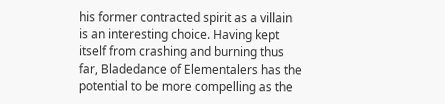his former contracted spirit as a villain is an interesting choice. Having kept itself from crashing and burning thus far, Bladedance of Elementalers has the potential to be more compelling as the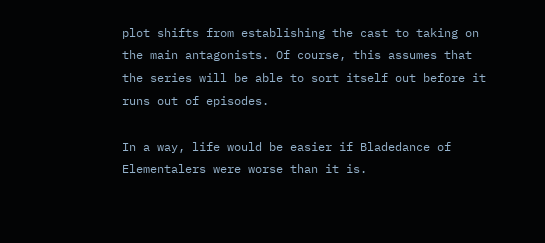plot shifts from establishing the cast to taking on the main antagonists. Of course, this assumes that the series will be able to sort itself out before it runs out of episodes.

In a way, life would be easier if Bladedance of Elementalers were worse than it is.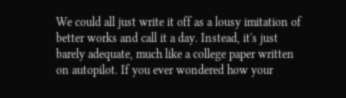We could all just write it off as a lousy imitation of better works and call it a day. Instead, it's just barely adequate, much like a college paper written on autopilot. If you ever wondered how your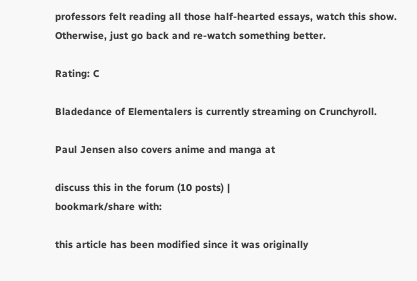professors felt reading all those half-hearted essays, watch this show. Otherwise, just go back and re-watch something better.

Rating: C

Bladedance of Elementalers is currently streaming on Crunchyroll.

Paul Jensen also covers anime and manga at

discuss this in the forum (10 posts) |
bookmark/share with:

this article has been modified since it was originally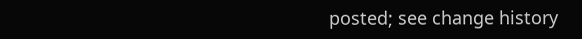posted; see change history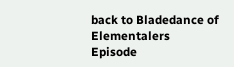back to Bladedance of Elementalers
Episode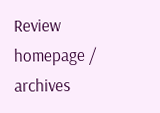Review homepage / archives